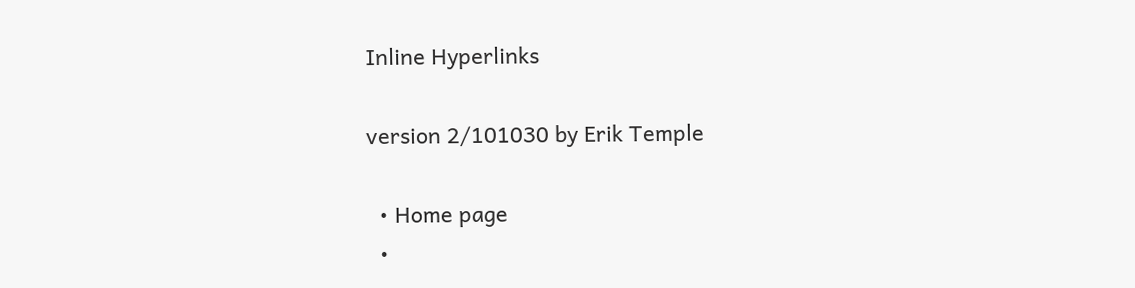Inline Hyperlinks

version 2/101030 by Erik Temple

  • Home page
  •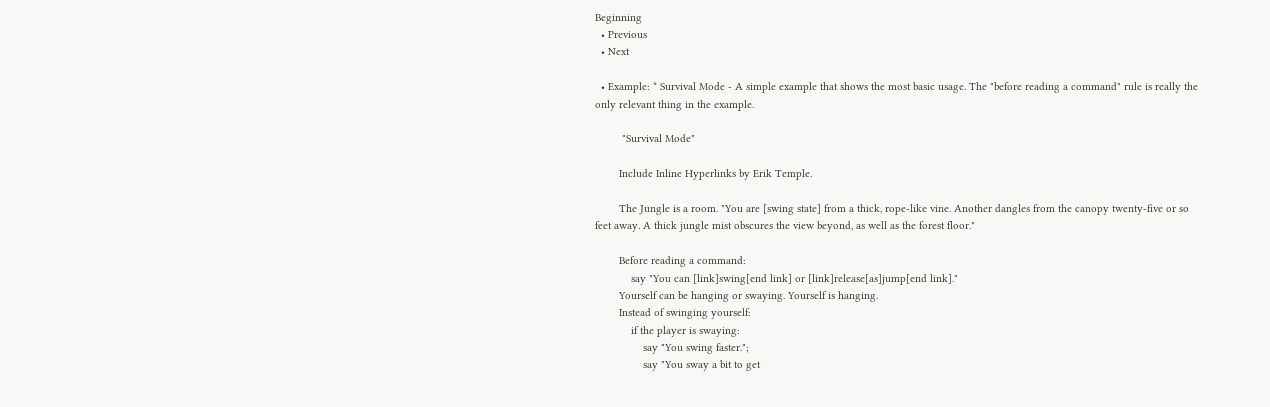Beginning
  • Previous
  • Next

  • Example: * Survival Mode - A simple example that shows the most basic usage. The "before reading a command" rule is really the only relevant thing in the example.

         "Survival Mode"

        Include Inline Hyperlinks by Erik Temple.

        The Jungle is a room. "You are [swing state] from a thick, rope-like vine. Another dangles from the canopy twenty-five or so feet away. A thick jungle mist obscures the view beyond, as well as the forest floor."

        Before reading a command:
            say "You can [link]swing[end link] or [link]release[as]jump[end link]."
        Yourself can be hanging or swaying. Yourself is hanging.
        Instead of swinging yourself:
            if the player is swaying:
                say "You swing faster.";
                say "You sway a bit to get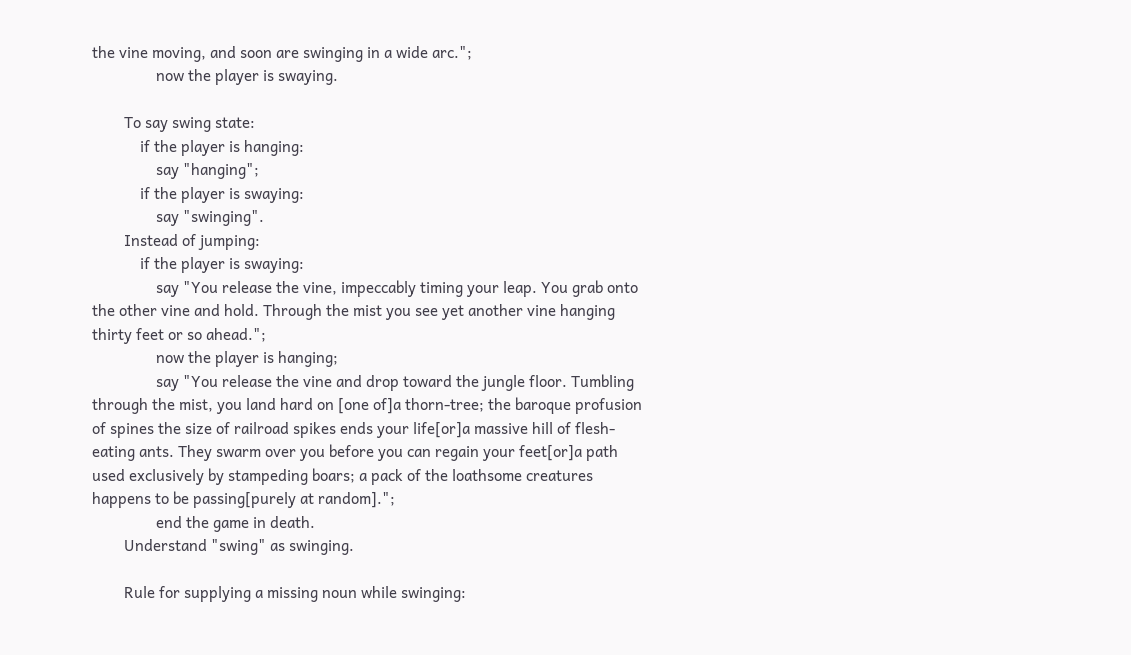the vine moving, and soon are swinging in a wide arc.";
                now the player is swaying.

        To say swing state:
            if the player is hanging:
                say "hanging";
            if the player is swaying:
                say "swinging".
        Instead of jumping:
            if the player is swaying:
                say "You release the vine, impeccably timing your leap. You grab onto the other vine and hold. Through the mist you see yet another vine hanging thirty feet or so ahead.";
                now the player is hanging;
                say "You release the vine and drop toward the jungle floor. Tumbling through the mist, you land hard on [one of]a thorn-tree; the baroque profusion of spines the size of railroad spikes ends your life[or]a massive hill of flesh-eating ants. They swarm over you before you can regain your feet[or]a path used exclusively by stampeding boars; a pack of the loathsome creatures happens to be passing[purely at random].";
                end the game in death.
        Understand "swing" as swinging.

        Rule for supplying a missing noun while swinging: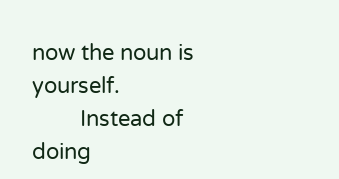now the noun is yourself.
        Instead of doing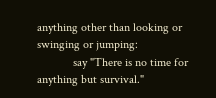anything other than looking or swinging or jumping:
            say "There is no time for anything but survival."